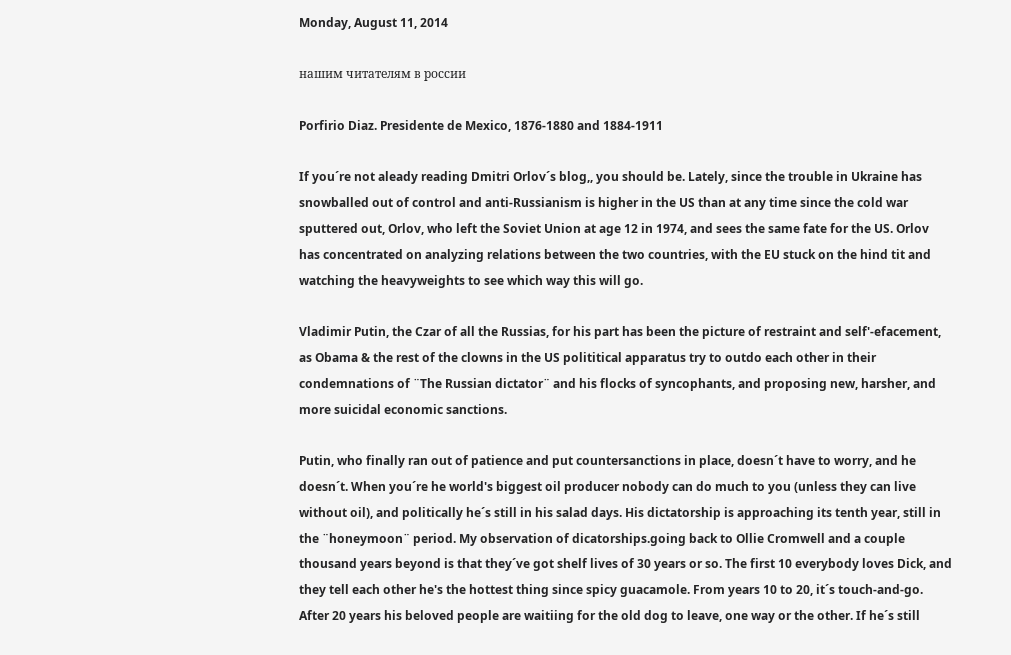Monday, August 11, 2014

нашим читателям в pоссии

Porfirio Diaz. Presidente de Mexico, 1876-1880 and 1884-1911

If you´re not aleady reading Dmitri Orlov´s blog,, you should be. Lately, since the trouble in Ukraine has snowballed out of control and anti-Russianism is higher in the US than at any time since the cold war sputtered out, Orlov, who left the Soviet Union at age 12 in 1974, and sees the same fate for the US. Orlov has concentrated on analyzing relations between the two countries, with the EU stuck on the hind tit and watching the heavyweights to see which way this will go.

Vladimir Putin, the Czar of all the Russias, for his part has been the picture of restraint and self'-efacement, as Obama & the rest of the clowns in the US polititical apparatus try to outdo each other in their condemnations of ¨The Russian dictator¨ and his flocks of syncophants, and proposing new, harsher, and more suicidal economic sanctions.

Putin, who finally ran out of patience and put countersanctions in place, doesn´t have to worry, and he doesn´t. When you´re he world's biggest oil producer nobody can do much to you (unless they can live without oil), and politically he´s still in his salad days. His dictatorship is approaching its tenth year, still in the ¨honeymoon¨ period. My observation of dicatorships.going back to Ollie Cromwell and a couple thousand years beyond is that they´ve got shelf lives of 30 years or so. The first 10 everybody loves Dick, and they tell each other he's the hottest thing since spicy guacamole. From years 10 to 20, it´s touch-and-go. After 20 years his beloved people are waitiing for the old dog to leave, one way or the other. If he´s still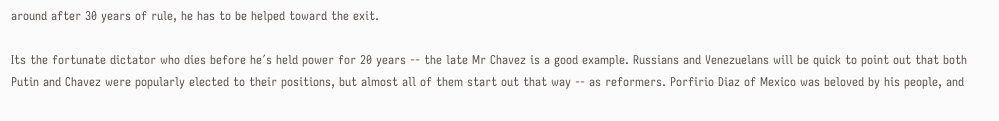around after 30 years of rule, he has to be helped toward the exit.

Its the fortunate dictator who dies before he´s held power for 20 years -- the late Mr Chavez is a good example. Russians and Venezuelans will be quick to point out that both Putin and Chavez were popularly elected to their positions, but almost all of them start out that way -- as reformers. Porfirio Diaz of Mexico was beloved by his people, and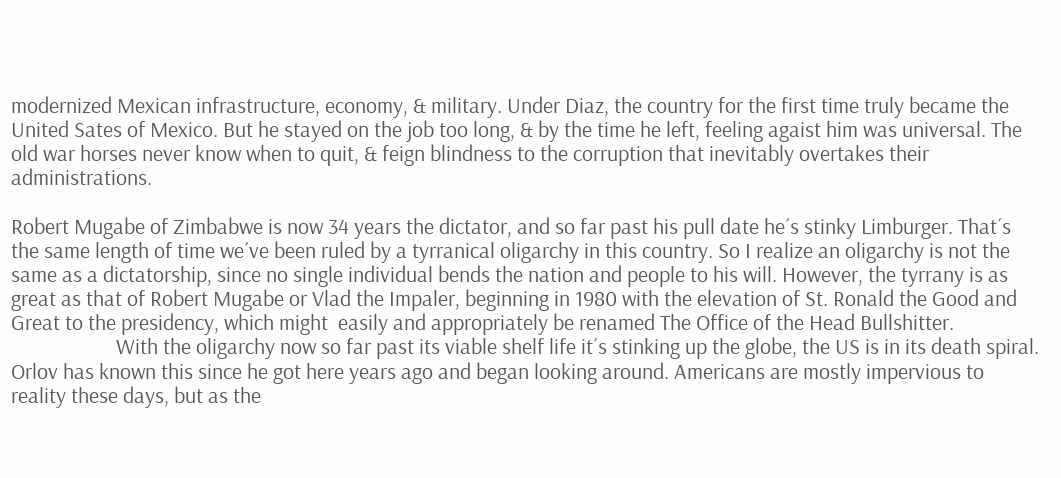modernized Mexican infrastructure, economy, & military. Under Diaz, the country for the first time truly became the United Sates of Mexico. But he stayed on the job too long, & by the time he left, feeling agaist him was universal. The old war horses never know when to quit, & feign blindness to the corruption that inevitably overtakes their administrations.

Robert Mugabe of Zimbabwe is now 34 years the dictator, and so far past his pull date he´s stinky Limburger. That´s the same length of time we´ve been ruled by a tyrranical oligarchy in this country. So I realize an oligarchy is not the same as a dictatorship, since no single individual bends the nation and people to his will. However, the tyrrany is as great as that of Robert Mugabe or Vlad the Impaler, beginning in 1980 with the elevation of St. Ronald the Good and Great to the presidency, which might  easily and appropriately be renamed The Office of the Head Bullshitter.
                     With the oligarchy now so far past its viable shelf life it´s stinking up the globe, the US is in its death spiral. Orlov has known this since he got here years ago and began looking around. Americans are mostly impervious to reality these days, but as the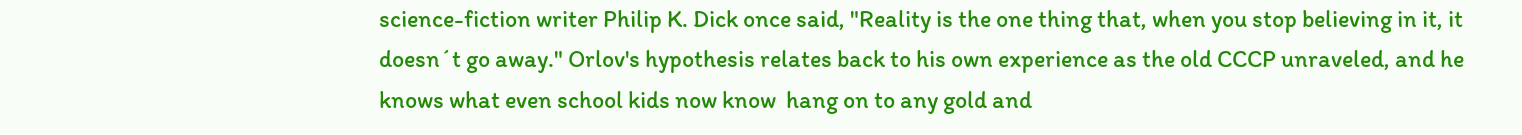science-fiction writer Philip K. Dick once said, "Reality is the one thing that, when you stop believing in it, it doesn´t go away." Orlov's hypothesis relates back to his own experience as the old CCCP unraveled, and he knows what even school kids now know  hang on to any gold and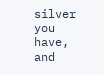silver you have, and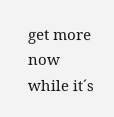get more now while it´s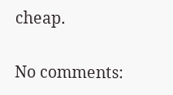cheap.

No comments: